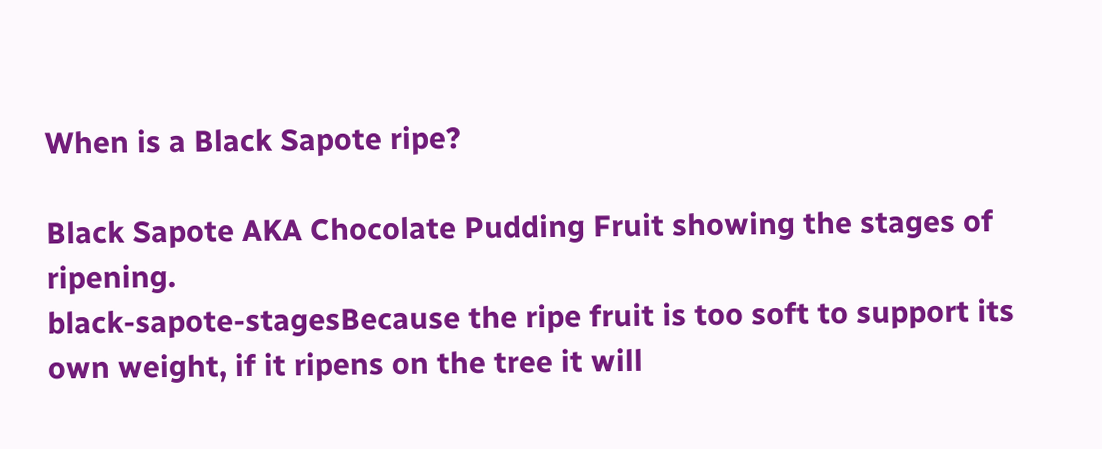When is a Black Sapote ripe?

Black Sapote AKA Chocolate Pudding Fruit showing the stages of ripening.
black-sapote-stagesBecause the ripe fruit is too soft to support its own weight, if it ripens on the tree it will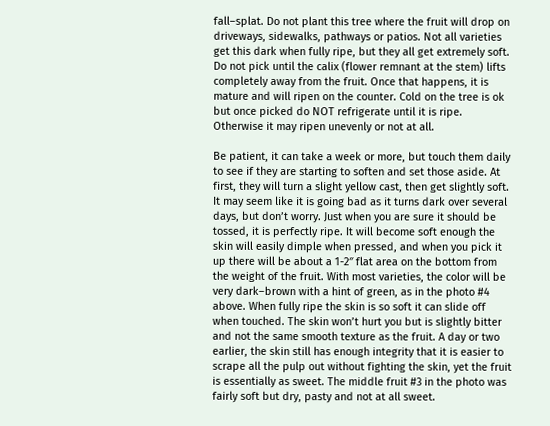fall–splat. Do not plant this tree where the fruit will drop on driveways, sidewalks, pathways or patios. Not all varieties get this dark when fully ripe, but they all get extremely soft. Do not pick until the calix (flower remnant at the stem) lifts completely away from the fruit. Once that happens, it is mature and will ripen on the counter. Cold on the tree is ok but once picked do NOT refrigerate until it is ripe. Otherwise it may ripen unevenly or not at all.

Be patient, it can take a week or more, but touch them daily to see if they are starting to soften and set those aside. At first, they will turn a slight yellow cast, then get slightly soft. It may seem like it is going bad as it turns dark over several days, but don’t worry. Just when you are sure it should be tossed, it is perfectly ripe. It will become soft enough the skin will easily dimple when pressed, and when you pick it up there will be about a 1-2″ flat area on the bottom from the weight of the fruit. With most varieties, the color will be very dark–brown with a hint of green, as in the photo #4 above. When fully ripe the skin is so soft it can slide off when touched. The skin won’t hurt you but is slightly bitter and not the same smooth texture as the fruit. A day or two earlier, the skin still has enough integrity that it is easier to scrape all the pulp out without fighting the skin, yet the fruit is essentially as sweet. The middle fruit #3 in the photo was fairly soft but dry, pasty and not at all sweet.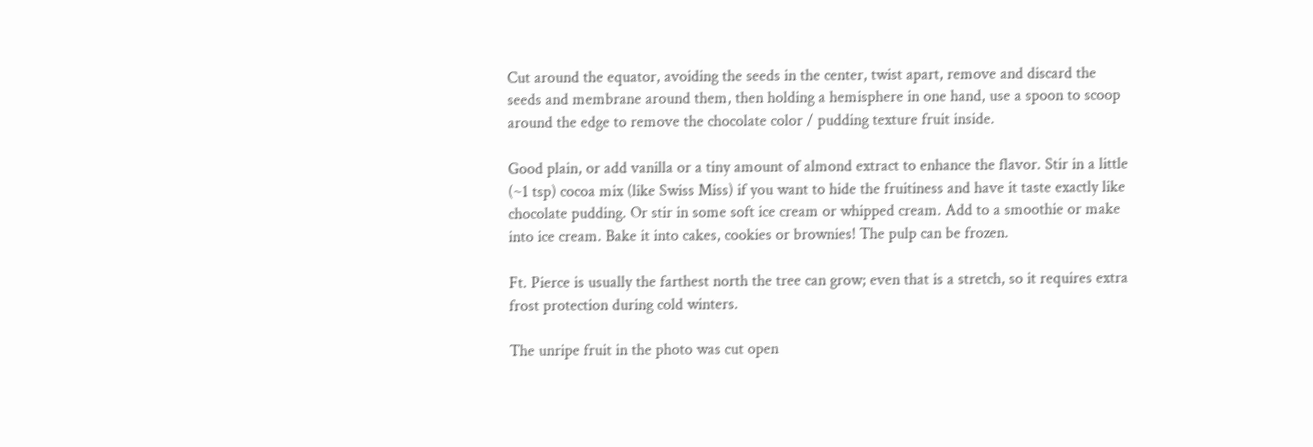Cut around the equator, avoiding the seeds in the center, twist apart, remove and discard the seeds and membrane around them, then holding a hemisphere in one hand, use a spoon to scoop around the edge to remove the chocolate color / pudding texture fruit inside.

Good plain, or add vanilla or a tiny amount of almond extract to enhance the flavor. Stir in a little (~1 tsp) cocoa mix (like Swiss Miss) if you want to hide the fruitiness and have it taste exactly like chocolate pudding. Or stir in some soft ice cream or whipped cream. Add to a smoothie or make into ice cream. Bake it into cakes, cookies or brownies! The pulp can be frozen.

Ft. Pierce is usually the farthest north the tree can grow; even that is a stretch, so it requires extra frost protection during cold winters.

The unripe fruit in the photo was cut open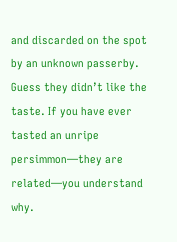and discarded on the spot by an unknown passerby. Guess they didn’t like the taste. If you have ever tasted an unripe persimmon—they are related—you understand why.